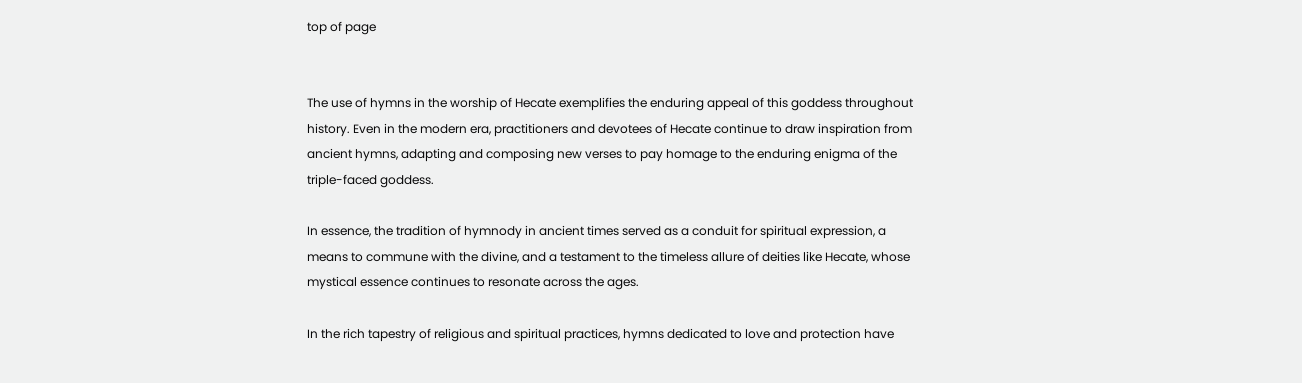top of page


The use of hymns in the worship of Hecate exemplifies the enduring appeal of this goddess throughout history. Even in the modern era, practitioners and devotees of Hecate continue to draw inspiration from ancient hymns, adapting and composing new verses to pay homage to the enduring enigma of the triple-faced goddess.

In essence, the tradition of hymnody in ancient times served as a conduit for spiritual expression, a means to commune with the divine, and a testament to the timeless allure of deities like Hecate, whose mystical essence continues to resonate across the ages.

In the rich tapestry of religious and spiritual practices, hymns dedicated to love and protection have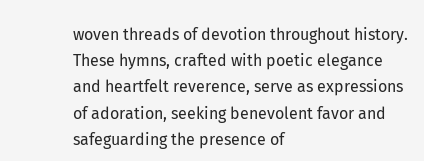woven threads of devotion throughout history. These hymns, crafted with poetic elegance and heartfelt reverence, serve as expressions of adoration, seeking benevolent favor and safeguarding the presence of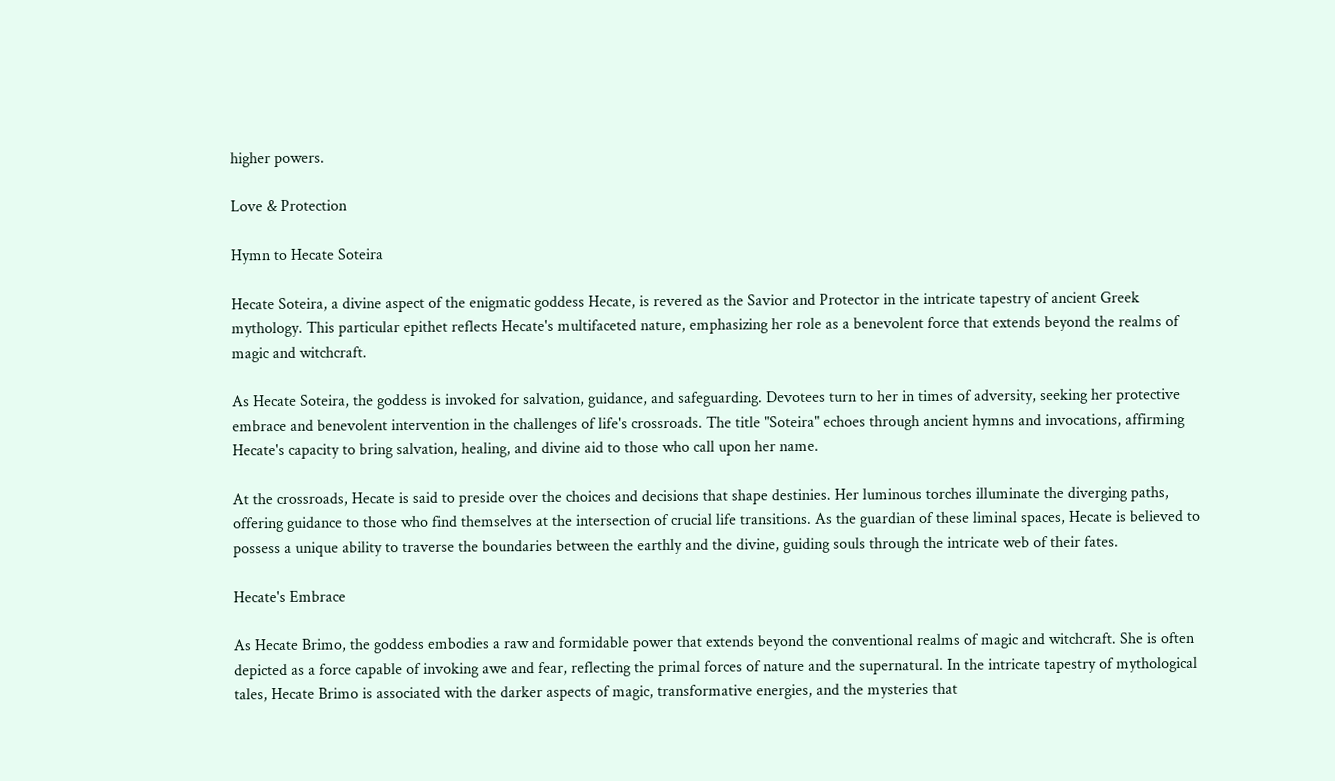higher powers.

Love & Protection

Hymn to Hecate Soteira

Hecate Soteira, a divine aspect of the enigmatic goddess Hecate, is revered as the Savior and Protector in the intricate tapestry of ancient Greek mythology. This particular epithet reflects Hecate's multifaceted nature, emphasizing her role as a benevolent force that extends beyond the realms of magic and witchcraft.

As Hecate Soteira, the goddess is invoked for salvation, guidance, and safeguarding. Devotees turn to her in times of adversity, seeking her protective embrace and benevolent intervention in the challenges of life's crossroads. The title "Soteira" echoes through ancient hymns and invocations, affirming Hecate's capacity to bring salvation, healing, and divine aid to those who call upon her name.

At the crossroads, Hecate is said to preside over the choices and decisions that shape destinies. Her luminous torches illuminate the diverging paths, offering guidance to those who find themselves at the intersection of crucial life transitions. As the guardian of these liminal spaces, Hecate is believed to possess a unique ability to traverse the boundaries between the earthly and the divine, guiding souls through the intricate web of their fates.

Hecate's Embrace

As Hecate Brimo, the goddess embodies a raw and formidable power that extends beyond the conventional realms of magic and witchcraft. She is often depicted as a force capable of invoking awe and fear, reflecting the primal forces of nature and the supernatural. In the intricate tapestry of mythological tales, Hecate Brimo is associated with the darker aspects of magic, transformative energies, and the mysteries that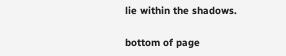lie within the shadows.

bottom of page